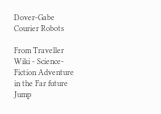Dover-Gabe Courier Robots

From Traveller Wiki - Science-Fiction Adventure in the Far future
Jump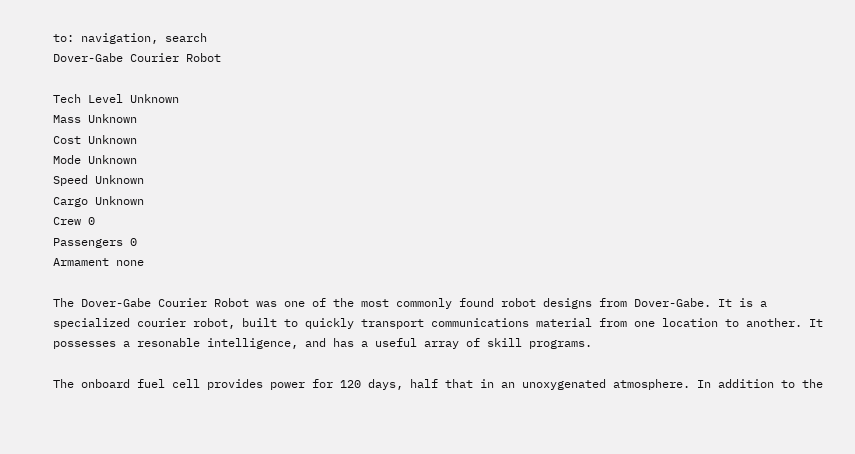to: navigation, search
Dover-Gabe Courier Robot

Tech Level Unknown
Mass Unknown
Cost Unknown
Mode Unknown
Speed Unknown
Cargo Unknown
Crew 0
Passengers 0
Armament none

The Dover-Gabe Courier Robot was one of the most commonly found robot designs from Dover-Gabe. It is a specialized courier robot, built to quickly transport communications material from one location to another. It possesses a resonable intelligence, and has a useful array of skill programs.

The onboard fuel cell provides power for 120 days, half that in an unoxygenated atmosphere. In addition to the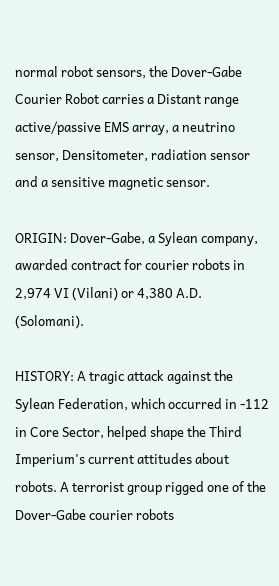normal robot sensors, the Dover-Gabe Courier Robot carries a Distant range active/passive EMS array, a neutrino sensor, Densitometer, radiation sensor and a sensitive magnetic sensor.

ORIGIN: Dover-Gabe, a Sylean company, awarded contract for courier robots in 2,974 VI (Vilani) or 4,380 A.D. (Solomani).

HISTORY: A tragic attack against the Sylean Federation, which occurred in -112 in Core Sector, helped shape the Third Imperium's current attitudes about robots. A terrorist group rigged one of the Dover-Gabe courier robots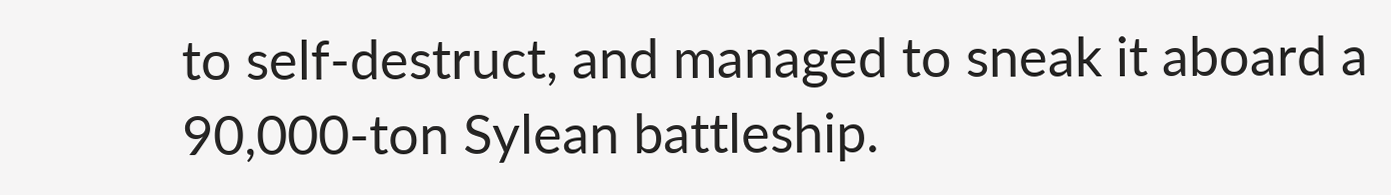to self-destruct, and managed to sneak it aboard a 90,000-ton Sylean battleship.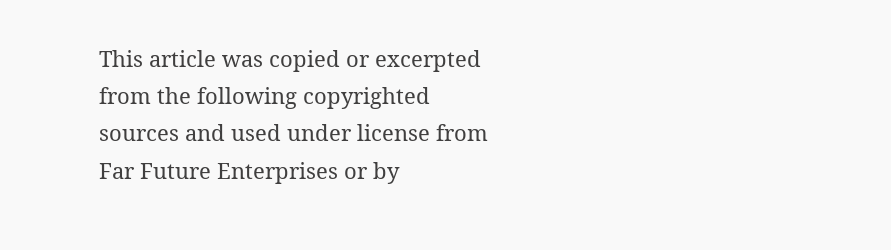This article was copied or excerpted from the following copyrighted sources and used under license from Far Future Enterprises or by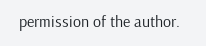permission of the author.